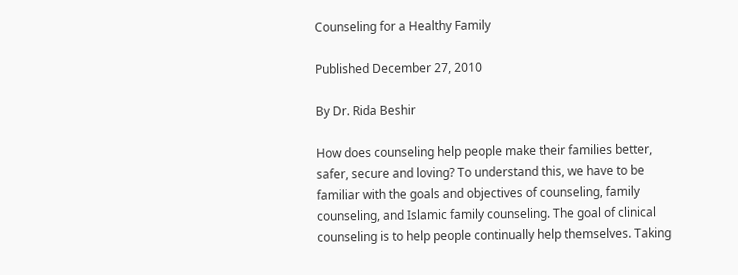Counseling for a Healthy Family

Published December 27, 2010

By Dr. Rida Beshir

How does counseling help people make their families better, safer, secure and loving? To understand this, we have to be familiar with the goals and objectives of counseling, family counseling, and Islamic family counseling. The goal of clinical counseling is to help people continually help themselves. Taking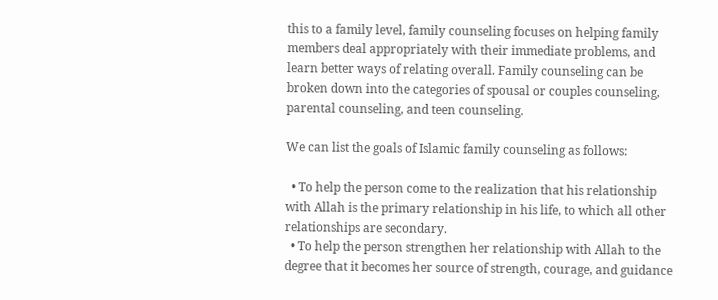this to a family level, family counseling focuses on helping family members deal appropriately with their immediate problems, and learn better ways of relating overall. Family counseling can be broken down into the categories of spousal or couples counseling, parental counseling, and teen counseling.

We can list the goals of Islamic family counseling as follows:

  • To help the person come to the realization that his relationship with Allah is the primary relationship in his life, to which all other relationships are secondary.
  • To help the person strengthen her relationship with Allah to the degree that it becomes her source of strength, courage, and guidance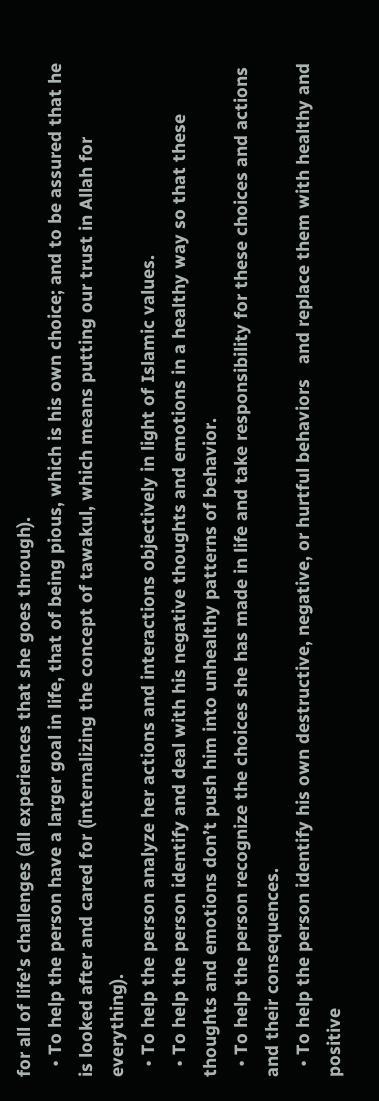for all of life’s challenges (all experiences that she goes through).
  • To help the person have a larger goal in life, that of being pious, which is his own choice; and to be assured that he is looked after and cared for (internalizing the concept of tawakul, which means putting our trust in Allah for everything).
  • To help the person analyze her actions and interactions objectively in light of Islamic values.
  • To help the person identify and deal with his negative thoughts and emotions in a healthy way so that these thoughts and emotions don’t push him into unhealthy patterns of behavior.
  • To help the person recognize the choices she has made in life and take responsibility for these choices and actions and their consequences.
  • To help the person identify his own destructive, negative, or hurtful behaviors   and replace them with healthy and positive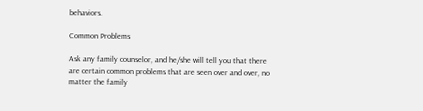behaviors.

Common Problems

Ask any family counselor, and he/she will tell you that there are certain common problems that are seen over and over, no matter the family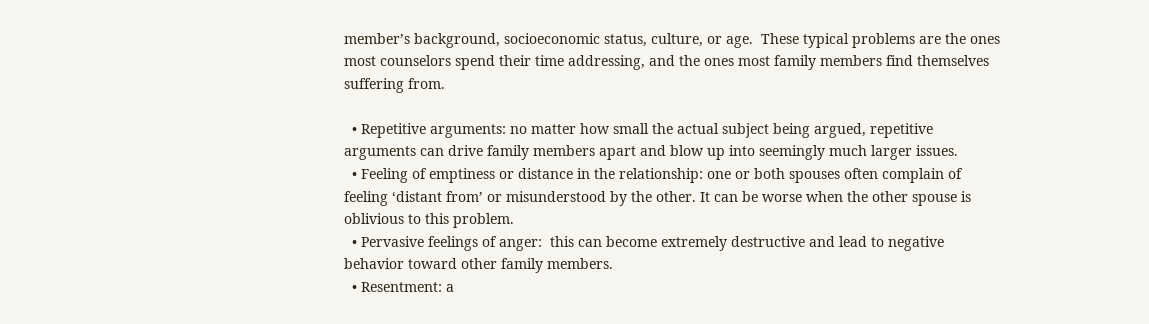member’s background, socioeconomic status, culture, or age.  These typical problems are the ones most counselors spend their time addressing, and the ones most family members find themselves suffering from.

  • Repetitive arguments: no matter how small the actual subject being argued, repetitive arguments can drive family members apart and blow up into seemingly much larger issues.
  • Feeling of emptiness or distance in the relationship: one or both spouses often complain of feeling ‘distant from’ or misunderstood by the other. It can be worse when the other spouse is oblivious to this problem.
  • Pervasive feelings of anger:  this can become extremely destructive and lead to negative behavior toward other family members.
  • Resentment: a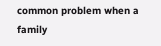common problem when a family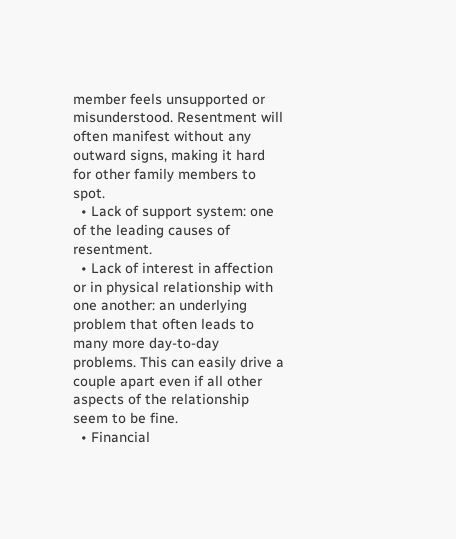member feels unsupported or misunderstood. Resentment will often manifest without any outward signs, making it hard for other family members to spot.
  • Lack of support system: one of the leading causes of resentment.
  • Lack of interest in affection or in physical relationship with one another: an underlying problem that often leads to many more day-to-day problems. This can easily drive a couple apart even if all other aspects of the relationship seem to be fine.
  • Financial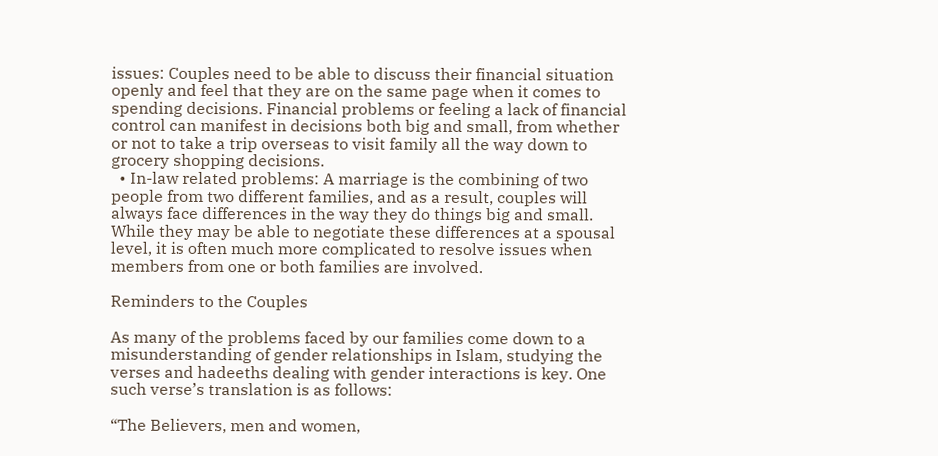issues: Couples need to be able to discuss their financial situation openly and feel that they are on the same page when it comes to spending decisions. Financial problems or feeling a lack of financial control can manifest in decisions both big and small, from whether or not to take a trip overseas to visit family all the way down to grocery shopping decisions.
  • In-law related problems: A marriage is the combining of two people from two different families, and as a result, couples will always face differences in the way they do things big and small. While they may be able to negotiate these differences at a spousal level, it is often much more complicated to resolve issues when members from one or both families are involved.

Reminders to the Couples

As many of the problems faced by our families come down to a misunderstanding of gender relationships in Islam, studying the verses and hadeeths dealing with gender interactions is key. One such verse’s translation is as follows:

“The Believers, men and women,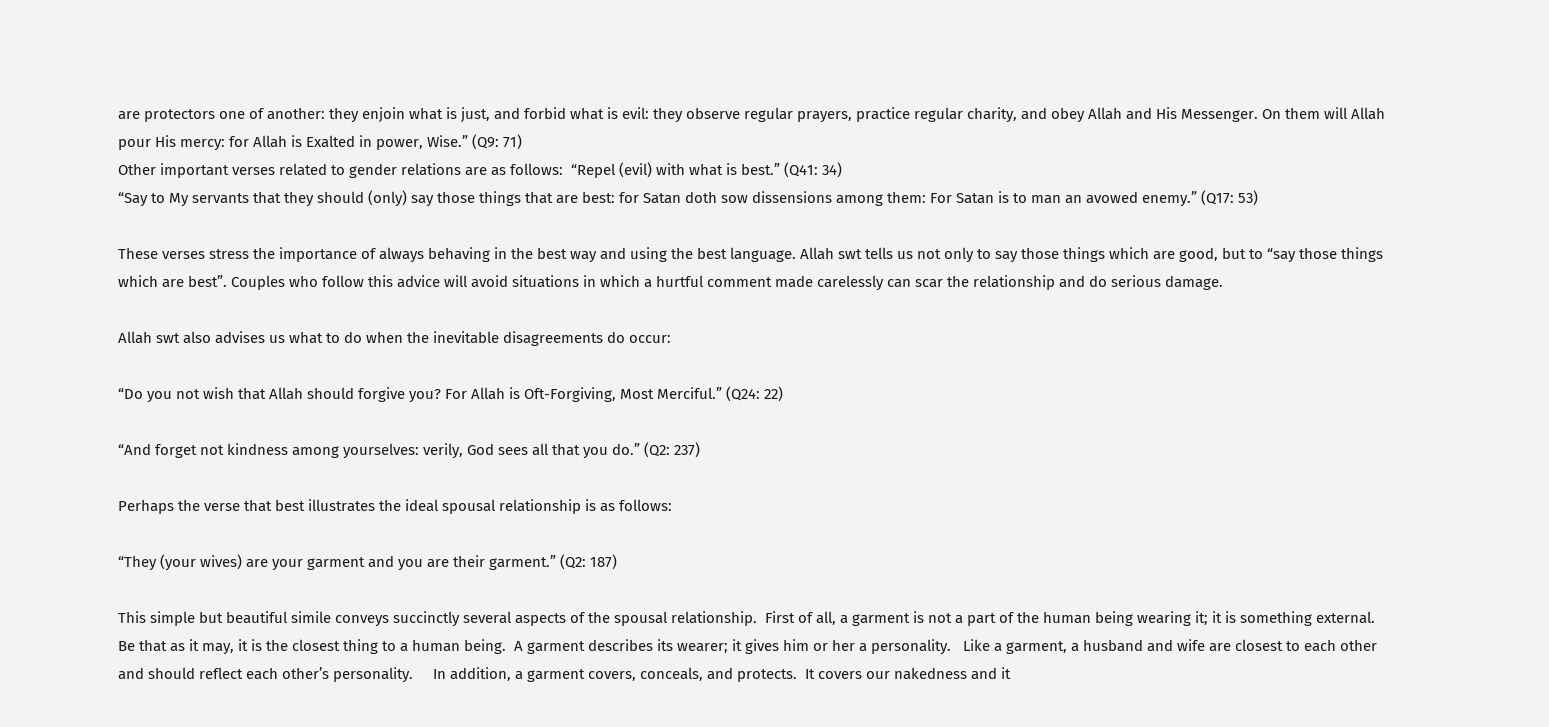are protectors one of another: they enjoin what is just, and forbid what is evil: they observe regular prayers, practice regular charity, and obey Allah and His Messenger. On them will Allah pour His mercy: for Allah is Exalted in power, Wise.” (Q9: 71)
Other important verses related to gender relations are as follows:  “Repel (evil) with what is best.” (Q41: 34)
“Say to My servants that they should (only) say those things that are best: for Satan doth sow dissensions among them: For Satan is to man an avowed enemy.” (Q17: 53)

These verses stress the importance of always behaving in the best way and using the best language. Allah swt tells us not only to say those things which are good, but to “say those things which are best”. Couples who follow this advice will avoid situations in which a hurtful comment made carelessly can scar the relationship and do serious damage.

Allah swt also advises us what to do when the inevitable disagreements do occur:

“Do you not wish that Allah should forgive you? For Allah is Oft-Forgiving, Most Merciful.” (Q24: 22)

“And forget not kindness among yourselves: verily, God sees all that you do.” (Q2: 237)

Perhaps the verse that best illustrates the ideal spousal relationship is as follows:

“They (your wives) are your garment and you are their garment.” (Q2: 187)

This simple but beautiful simile conveys succinctly several aspects of the spousal relationship.  First of all, a garment is not a part of the human being wearing it; it is something external.  Be that as it may, it is the closest thing to a human being.  A garment describes its wearer; it gives him or her a personality.   Like a garment, a husband and wife are closest to each other and should reflect each other’s personality.     In addition, a garment covers, conceals, and protects.  It covers our nakedness and it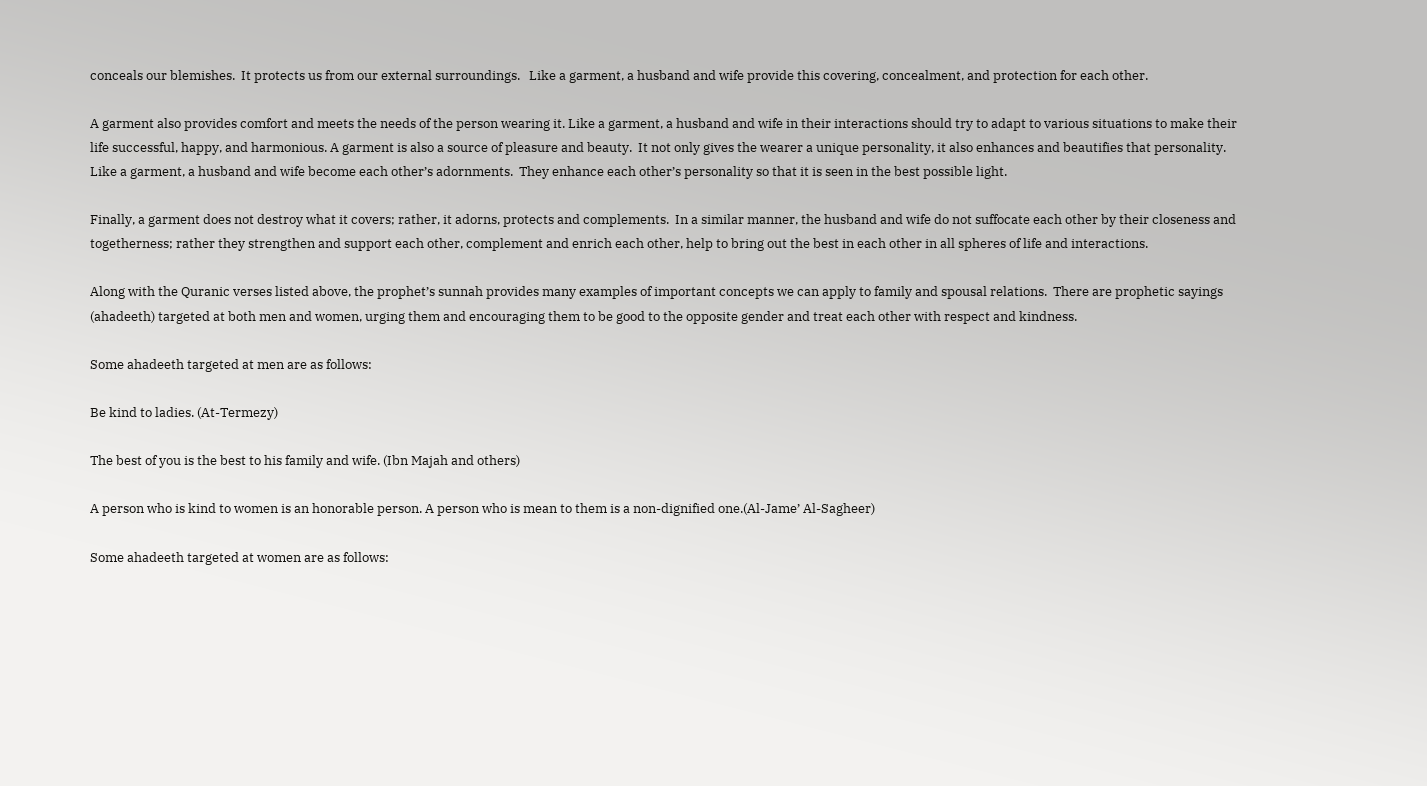conceals our blemishes.  It protects us from our external surroundings.   Like a garment, a husband and wife provide this covering, concealment, and protection for each other.

A garment also provides comfort and meets the needs of the person wearing it. Like a garment, a husband and wife in their interactions should try to adapt to various situations to make their life successful, happy, and harmonious. A garment is also a source of pleasure and beauty.  It not only gives the wearer a unique personality, it also enhances and beautifies that personality.  Like a garment, a husband and wife become each other’s adornments.  They enhance each other’s personality so that it is seen in the best possible light.

Finally, a garment does not destroy what it covers; rather, it adorns, protects and complements.  In a similar manner, the husband and wife do not suffocate each other by their closeness and togetherness; rather they strengthen and support each other, complement and enrich each other, help to bring out the best in each other in all spheres of life and interactions.

Along with the Quranic verses listed above, the prophet’s sunnah provides many examples of important concepts we can apply to family and spousal relations.  There are prophetic sayings (ahadeeth) targeted at both men and women, urging them and encouraging them to be good to the opposite gender and treat each other with respect and kindness.

Some ahadeeth targeted at men are as follows:

Be kind to ladies. (At-Termezy)

The best of you is the best to his family and wife. (Ibn Majah and others)

A person who is kind to women is an honorable person. A person who is mean to them is a non-dignified one.(Al-Jame’ Al-Sagheer)

Some ahadeeth targeted at women are as follows: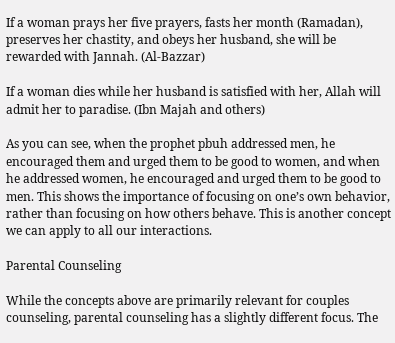If a woman prays her five prayers, fasts her month (Ramadan), preserves her chastity, and obeys her husband, she will be rewarded with Jannah. (Al-Bazzar)

If a woman dies while her husband is satisfied with her, Allah will admit her to paradise. (Ibn Majah and others)

As you can see, when the prophet pbuh addressed men, he encouraged them and urged them to be good to women, and when he addressed women, he encouraged and urged them to be good to men. This shows the importance of focusing on one’s own behavior, rather than focusing on how others behave. This is another concept we can apply to all our interactions.

Parental Counseling

While the concepts above are primarily relevant for couples counseling, parental counseling has a slightly different focus. The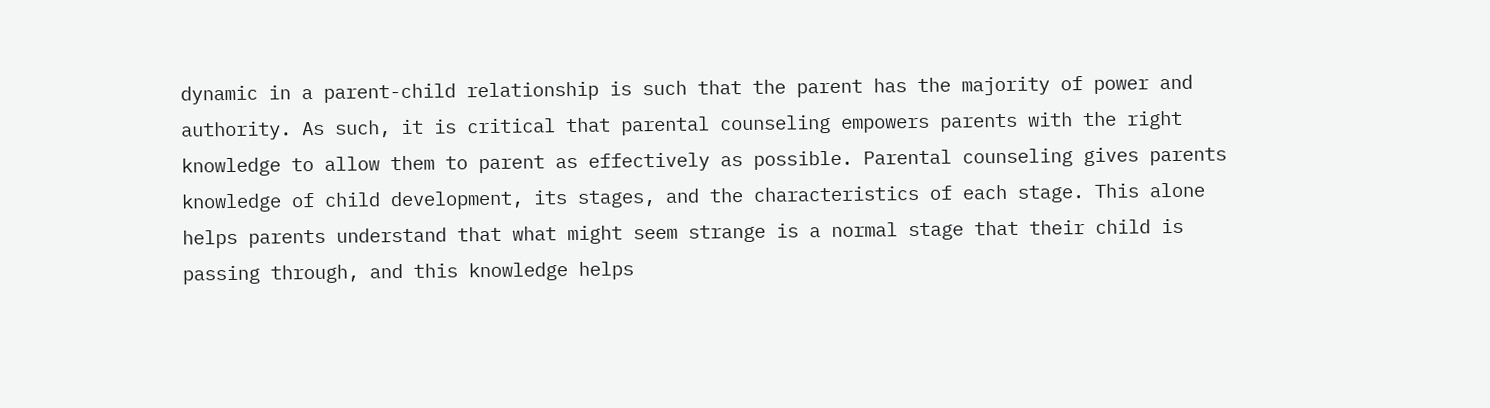dynamic in a parent-child relationship is such that the parent has the majority of power and authority. As such, it is critical that parental counseling empowers parents with the right knowledge to allow them to parent as effectively as possible. Parental counseling gives parents knowledge of child development, its stages, and the characteristics of each stage. This alone helps parents understand that what might seem strange is a normal stage that their child is passing through, and this knowledge helps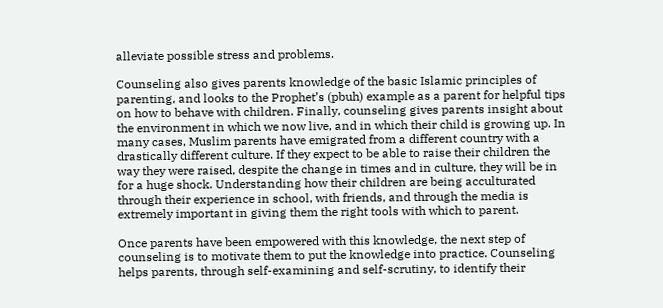alleviate possible stress and problems.

Counseling also gives parents knowledge of the basic Islamic principles of parenting, and looks to the Prophet’s (pbuh) example as a parent for helpful tips on how to behave with children. Finally, counseling gives parents insight about the environment in which we now live, and in which their child is growing up. In many cases, Muslim parents have emigrated from a different country with a drastically different culture. If they expect to be able to raise their children the way they were raised, despite the change in times and in culture, they will be in for a huge shock. Understanding how their children are being acculturated through their experience in school, with friends, and through the media is extremely important in giving them the right tools with which to parent.

Once parents have been empowered with this knowledge, the next step of counseling is to motivate them to put the knowledge into practice. Counseling helps parents, through self-examining and self-scrutiny, to identify their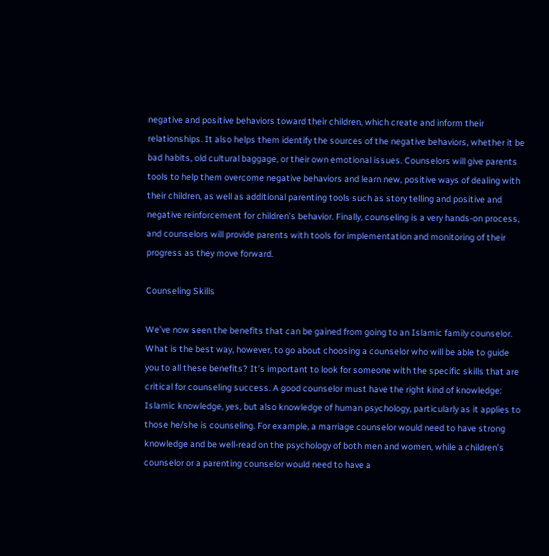negative and positive behaviors toward their children, which create and inform their relationships. It also helps them identify the sources of the negative behaviors, whether it be bad habits, old cultural baggage, or their own emotional issues. Counselors will give parents tools to help them overcome negative behaviors and learn new, positive ways of dealing with their children, as well as additional parenting tools such as story telling and positive and negative reinforcement for children’s behavior. Finally, counseling is a very hands-on process, and counselors will provide parents with tools for implementation and monitoring of their progress as they move forward.

Counseling Skills

We’ve now seen the benefits that can be gained from going to an Islamic family counselor. What is the best way, however, to go about choosing a counselor who will be able to guide you to all these benefits? It’s important to look for someone with the specific skills that are critical for counseling success. A good counselor must have the right kind of knowledge: Islamic knowledge, yes, but also knowledge of human psychology, particularly as it applies to those he/she is counseling. For example, a marriage counselor would need to have strong knowledge and be well-read on the psychology of both men and women, while a children’s counselor or a parenting counselor would need to have a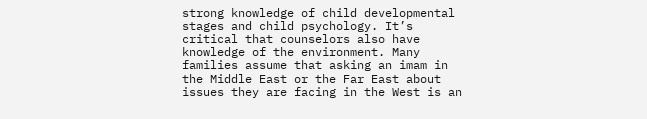strong knowledge of child developmental stages and child psychology. It’s critical that counselors also have knowledge of the environment. Many families assume that asking an imam in the Middle East or the Far East about issues they are facing in the West is an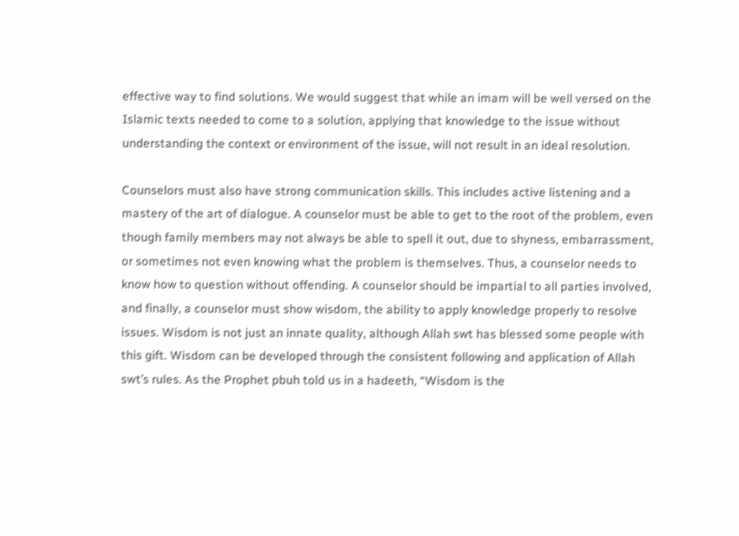effective way to find solutions. We would suggest that while an imam will be well versed on the Islamic texts needed to come to a solution, applying that knowledge to the issue without understanding the context or environment of the issue, will not result in an ideal resolution.

Counselors must also have strong communication skills. This includes active listening and a mastery of the art of dialogue. A counselor must be able to get to the root of the problem, even though family members may not always be able to spell it out, due to shyness, embarrassment, or sometimes not even knowing what the problem is themselves. Thus, a counselor needs to know how to question without offending. A counselor should be impartial to all parties involved, and finally, a counselor must show wisdom, the ability to apply knowledge properly to resolve issues. Wisdom is not just an innate quality, although Allah swt has blessed some people with this gift. Wisdom can be developed through the consistent following and application of Allah swt’s rules. As the Prophet pbuh told us in a hadeeth, “Wisdom is the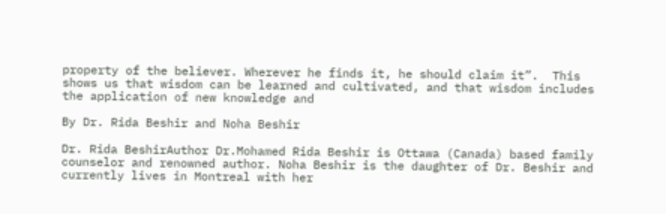property of the believer. Wherever he finds it, he should claim it”.  This shows us that wisdom can be learned and cultivated, and that wisdom includes the application of new knowledge and

By Dr. Rida Beshir and Noha Beshir

Dr. Rida BeshirAuthor Dr.Mohamed Rida Beshir is Ottawa (Canada) based family counselor and renowned author. Noha Beshir is the daughter of Dr. Beshir and currently lives in Montreal with her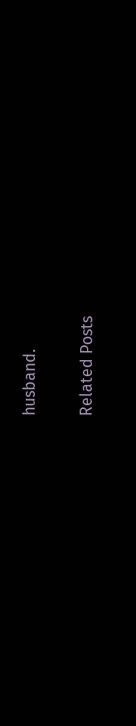husband.

Related Posts